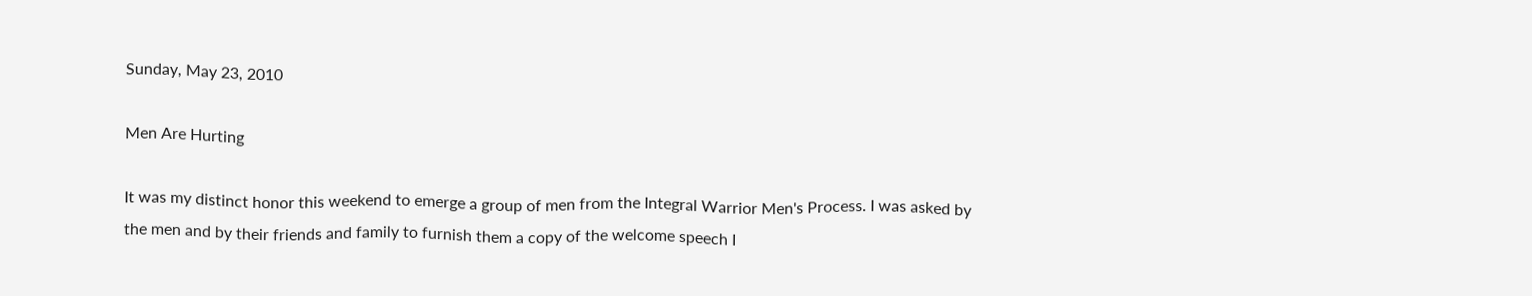Sunday, May 23, 2010

Men Are Hurting

It was my distinct honor this weekend to emerge a group of men from the Integral Warrior Men's Process. I was asked by the men and by their friends and family to furnish them a copy of the welcome speech I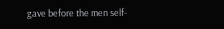gave before the men self-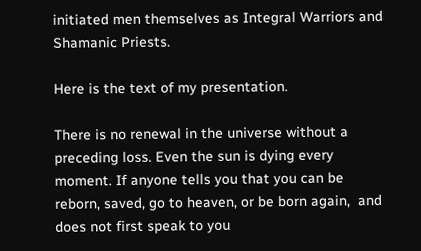initiated men themselves as Integral Warriors and Shamanic Priests.

Here is the text of my presentation.

There is no renewal in the universe without a preceding loss. Even the sun is dying every moment. If anyone tells you that you can be reborn, saved, go to heaven, or be born again,  and does not first speak to you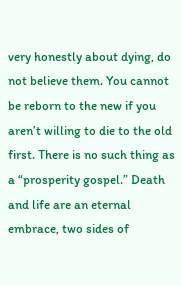very honestly about dying, do not believe them. You cannot be reborn to the new if you aren’t willing to die to the old first. There is no such thing as a “prosperity gospel.” Death and life are an eternal embrace, two sides of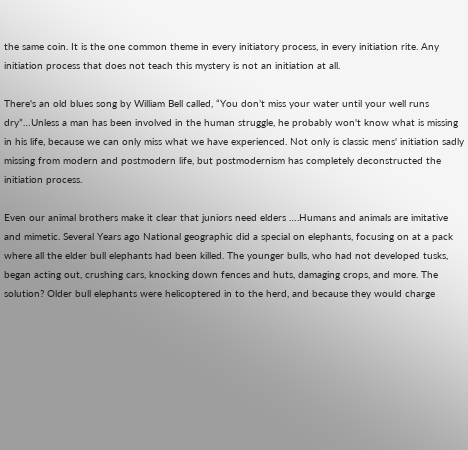the same coin. It is the one common theme in every initiatory process, in every initiation rite. Any initiation process that does not teach this mystery is not an initiation at all.

There's an old blues song by William Bell called, “You don’t miss your water until your well runs dry”…Unless a man has been involved in the human struggle, he probably won't know what is missing in his life, because we can only miss what we have experienced. Not only is classic mens' initiation sadly missing from modern and postmodern life, but postmodernism has completely deconstructed the initiation process.

Even our animal brothers make it clear that juniors need elders ….Humans and animals are imitative and mimetic. Several Years ago National geographic did a special on elephants, focusing on at a pack where all the elder bull elephants had been killed. The younger bulls, who had not developed tusks, began acting out, crushing cars, knocking down fences and huts, damaging crops, and more. The solution? Older bull elephants were helicoptered in to the herd, and because they would charge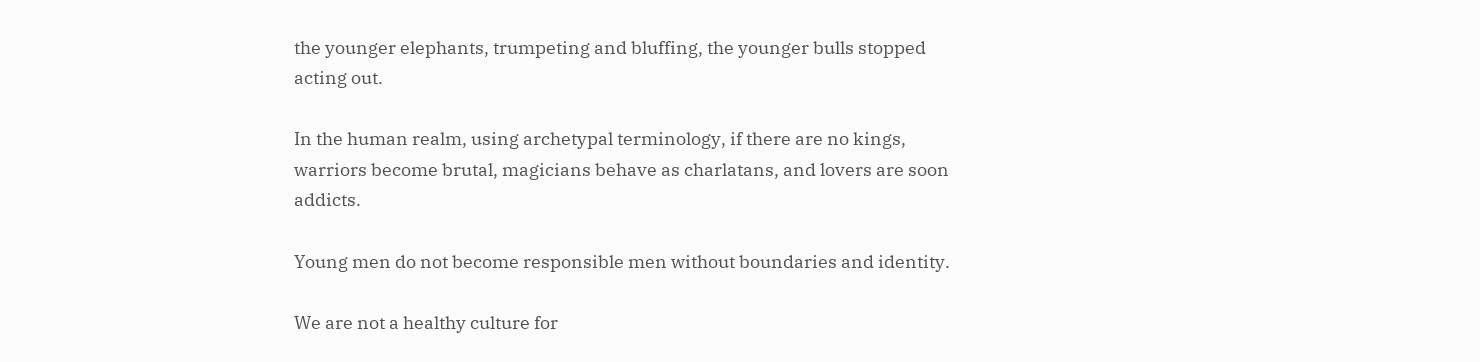the younger elephants, trumpeting and bluffing, the younger bulls stopped acting out.

In the human realm, using archetypal terminology, if there are no kings, warriors become brutal, magicians behave as charlatans, and lovers are soon addicts.

Young men do not become responsible men without boundaries and identity.

We are not a healthy culture for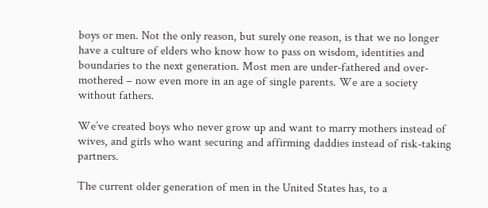boys or men. Not the only reason, but surely one reason, is that we no longer have a culture of elders who know how to pass on wisdom, identities and boundaries to the next generation. Most men are under-fathered and over-mothered – now even more in an age of single parents. We are a society without fathers.

We’ve created boys who never grow up and want to marry mothers instead of wives, and girls who want securing and affirming daddies instead of risk-taking partners.

The current older generation of men in the United States has, to a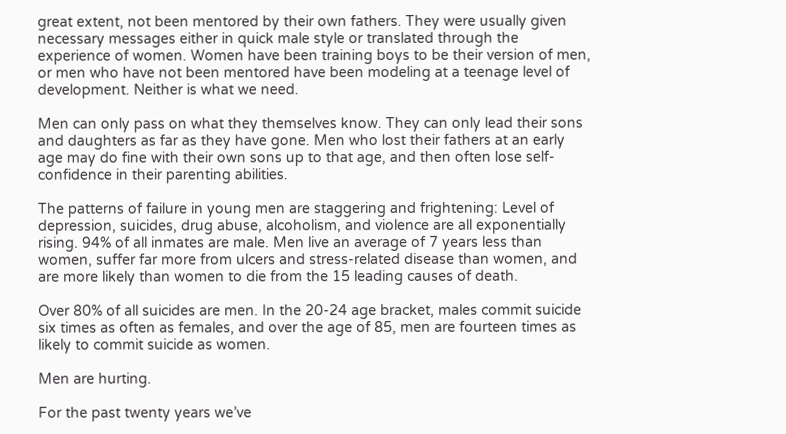great extent, not been mentored by their own fathers. They were usually given necessary messages either in quick male style or translated through the experience of women. Women have been training boys to be their version of men, or men who have not been mentored have been modeling at a teenage level of development. Neither is what we need.

Men can only pass on what they themselves know. They can only lead their sons and daughters as far as they have gone. Men who lost their fathers at an early age may do fine with their own sons up to that age, and then often lose self-confidence in their parenting abilities.

The patterns of failure in young men are staggering and frightening: Level of depression, suicides, drug abuse, alcoholism, and violence are all exponentially rising. 94% of all inmates are male. Men live an average of 7 years less than women, suffer far more from ulcers and stress-related disease than women, and are more likely than women to die from the 15 leading causes of death.

Over 80% of all suicides are men. In the 20-24 age bracket, males commit suicide six times as often as females, and over the age of 85, men are fourteen times as likely to commit suicide as women.

Men are hurting.

For the past twenty years we’ve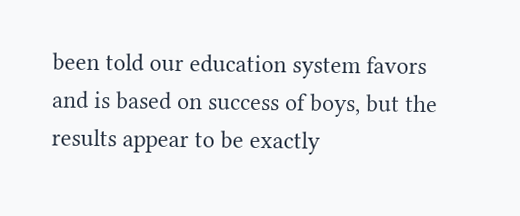been told our education system favors and is based on success of boys, but the results appear to be exactly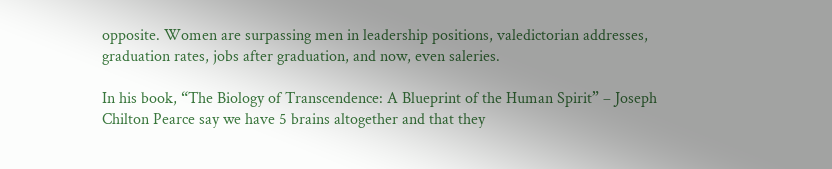opposite. Women are surpassing men in leadership positions, valedictorian addresses, graduation rates, jobs after graduation, and now, even saleries.

In his book, “The Biology of Transcendence: A Blueprint of the Human Spirit” – Joseph Chilton Pearce say we have 5 brains altogether and that they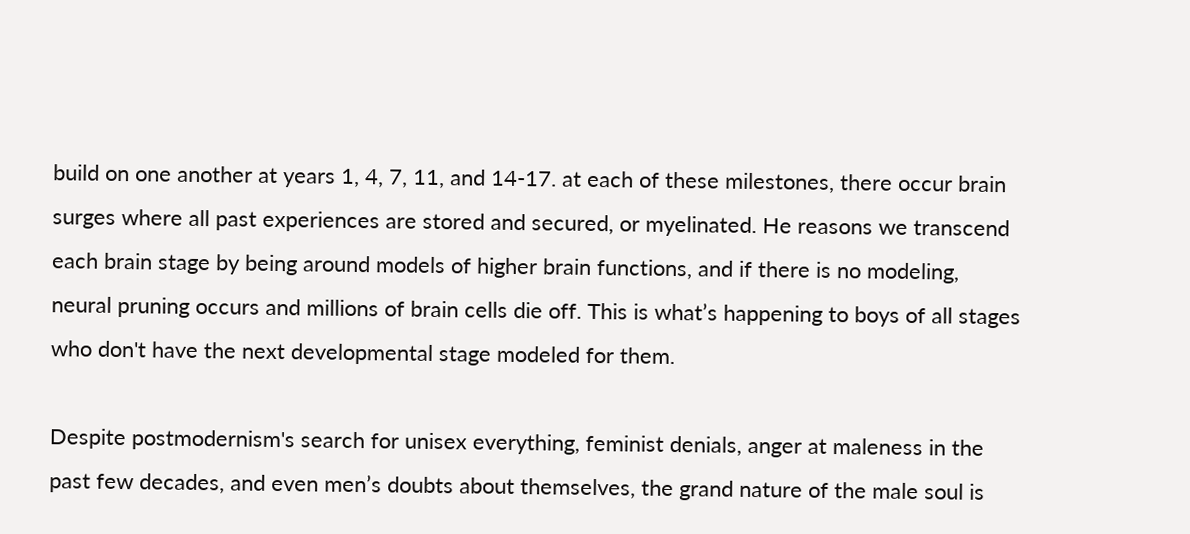build on one another at years 1, 4, 7, 11, and 14-17. at each of these milestones, there occur brain surges where all past experiences are stored and secured, or myelinated. He reasons we transcend each brain stage by being around models of higher brain functions, and if there is no modeling, neural pruning occurs and millions of brain cells die off. This is what’s happening to boys of all stages who don't have the next developmental stage modeled for them.

Despite postmodernism's search for unisex everything, feminist denials, anger at maleness in the past few decades, and even men’s doubts about themselves, the grand nature of the male soul is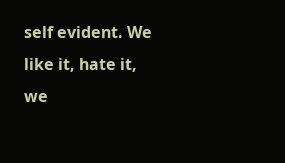self evident. We like it, hate it, we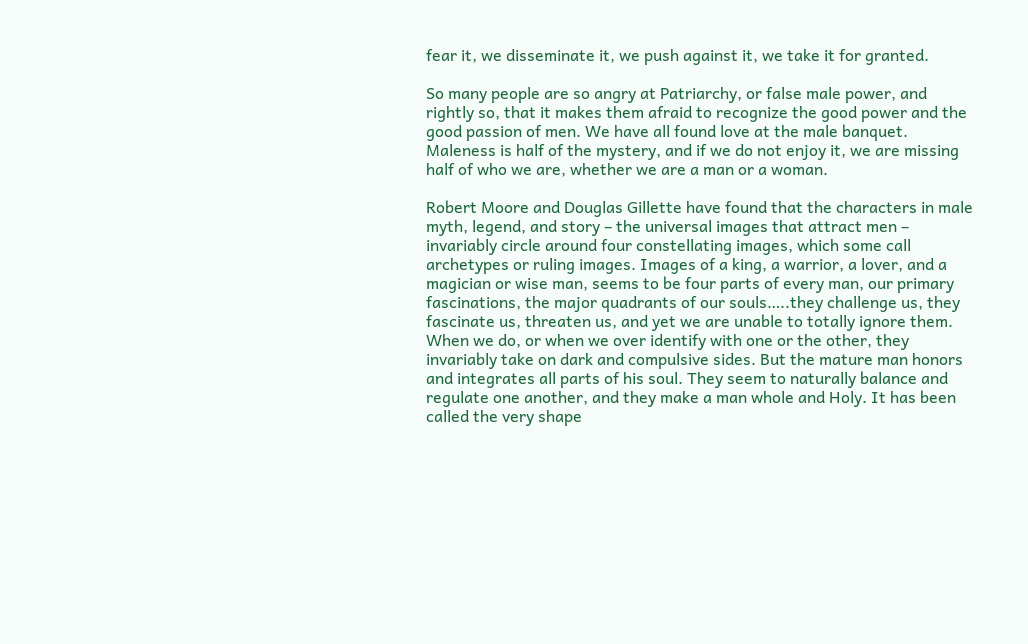fear it, we disseminate it, we push against it, we take it for granted.

So many people are so angry at Patriarchy, or false male power, and rightly so, that it makes them afraid to recognize the good power and the good passion of men. We have all found love at the male banquet. Maleness is half of the mystery, and if we do not enjoy it, we are missing half of who we are, whether we are a man or a woman.

Robert Moore and Douglas Gillette have found that the characters in male myth, legend, and story – the universal images that attract men – invariably circle around four constellating images, which some call archetypes or ruling images. Images of a king, a warrior, a lover, and a magician or wise man, seems to be four parts of every man, our primary fascinations, the major quadrants of our souls…..they challenge us, they fascinate us, threaten us, and yet we are unable to totally ignore them. When we do, or when we over identify with one or the other, they invariably take on dark and compulsive sides. But the mature man honors and integrates all parts of his soul. They seem to naturally balance and regulate one another, and they make a man whole and Holy. It has been called the very shape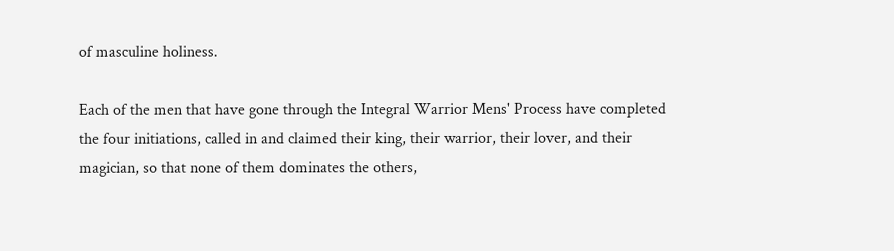of masculine holiness.

Each of the men that have gone through the Integral Warrior Mens' Process have completed the four initiations, called in and claimed their king, their warrior, their lover, and their magician, so that none of them dominates the others,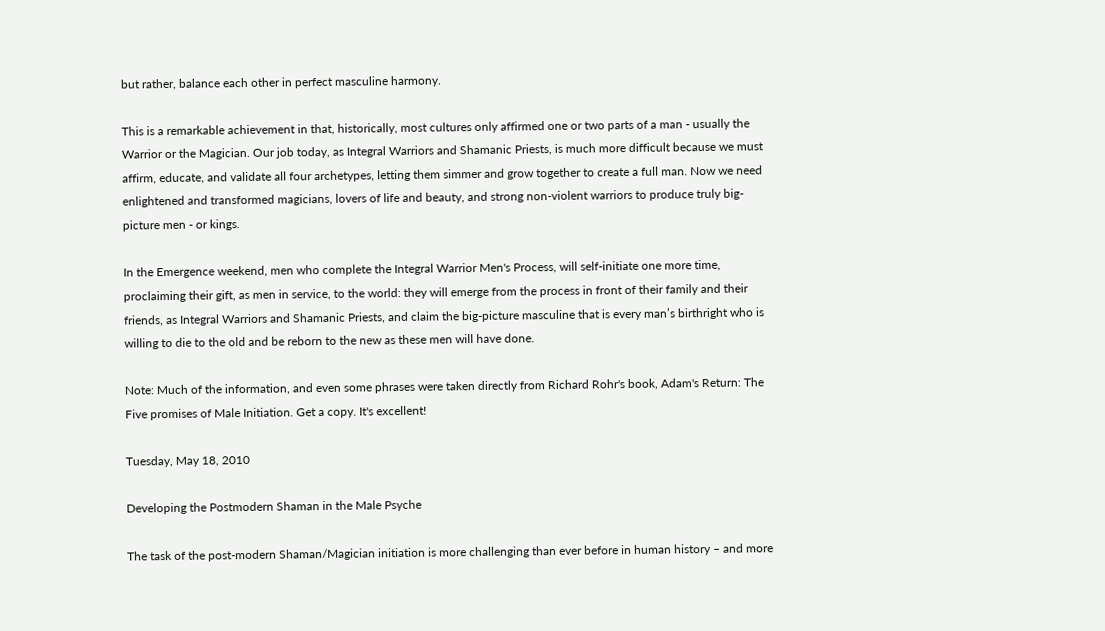but rather, balance each other in perfect masculine harmony.

This is a remarkable achievement in that, historically, most cultures only affirmed one or two parts of a man - usually the Warrior or the Magician. Our job today, as Integral Warriors and Shamanic Priests, is much more difficult because we must affirm, educate, and validate all four archetypes, letting them simmer and grow together to create a full man. Now we need enlightened and transformed magicians, lovers of life and beauty, and strong non-violent warriors to produce truly big-picture men - or kings.

In the Emergence weekend, men who complete the Integral Warrior Men's Process, will self-initiate one more time, proclaiming their gift, as men in service, to the world: they will emerge from the process in front of their family and their friends, as Integral Warriors and Shamanic Priests, and claim the big-picture masculine that is every man’s birthright who is willing to die to the old and be reborn to the new as these men will have done.

Note: Much of the information, and even some phrases were taken directly from Richard Rohr's book, Adam's Return: The Five promises of Male Initiation. Get a copy. It's excellent!

Tuesday, May 18, 2010

Developing the Postmodern Shaman in the Male Psyche

The task of the post-modern Shaman/Magician initiation is more challenging than ever before in human history – and more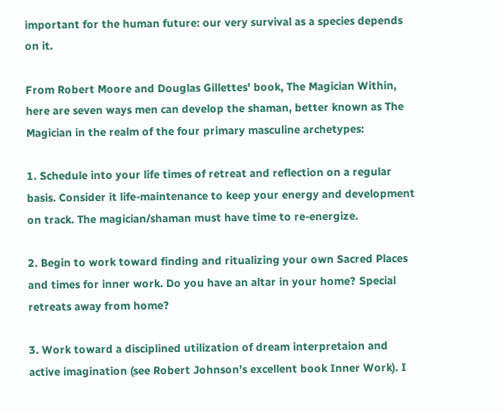important for the human future: our very survival as a species depends on it.

From Robert Moore and Douglas Gillettes' book, The Magician Within,  here are seven ways men can develop the shaman, better known as The Magician in the realm of the four primary masculine archetypes:

1. Schedule into your life times of retreat and reflection on a regular basis. Consider it life-maintenance to keep your energy and development on track. The magician/shaman must have time to re-energize.

2. Begin to work toward finding and ritualizing your own Sacred Places and times for inner work. Do you have an altar in your home? Special retreats away from home?

3. Work toward a disciplined utilization of dream interpretaion and active imagination (see Robert Johnson’s excellent book Inner Work). I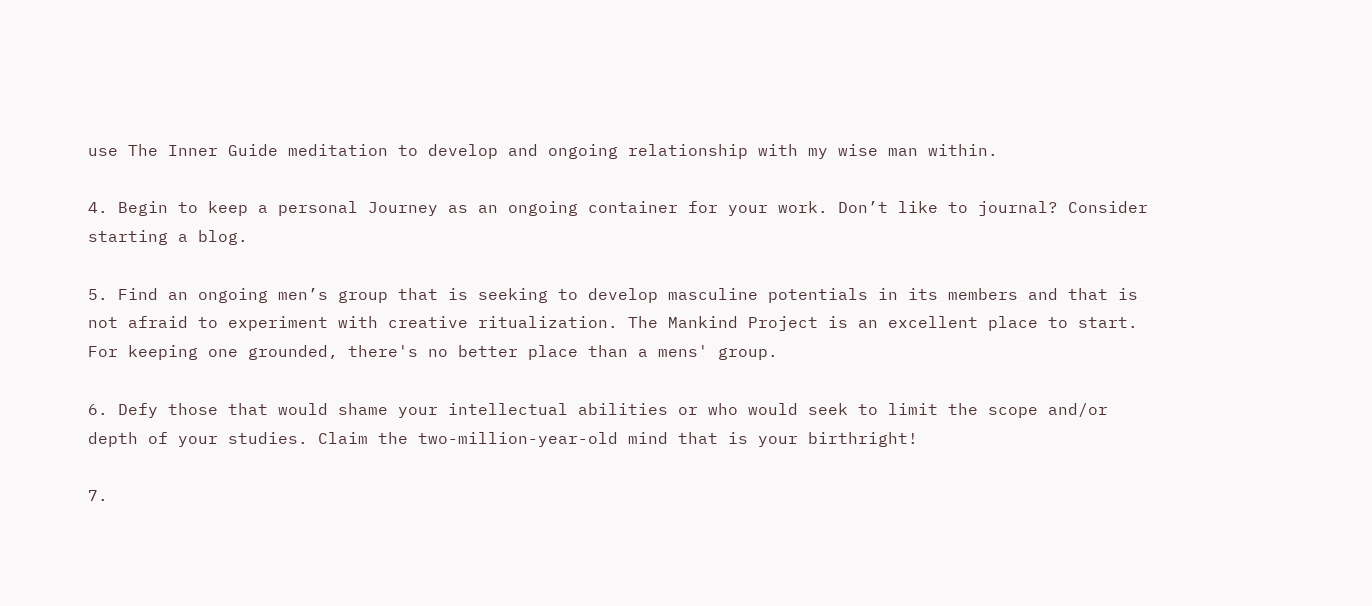use The Inner Guide meditation to develop and ongoing relationship with my wise man within.

4. Begin to keep a personal Journey as an ongoing container for your work. Don’t like to journal? Consider starting a blog.

5. Find an ongoing men’s group that is seeking to develop masculine potentials in its members and that is not afraid to experiment with creative ritualization. The Mankind Project is an excellent place to start. For keeping one grounded, there's no better place than a mens' group.

6. Defy those that would shame your intellectual abilities or who would seek to limit the scope and/or depth of your studies. Claim the two-million-year-old mind that is your birthright!

7.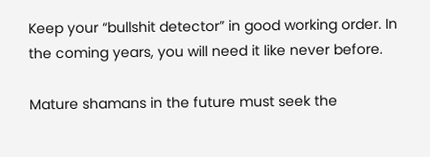Keep your “bullshit detector” in good working order. In the coming years, you will need it like never before.

Mature shamans in the future must seek the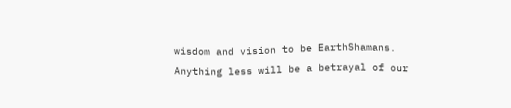wisdom and vision to be EarthShamans. Anything less will be a betrayal of our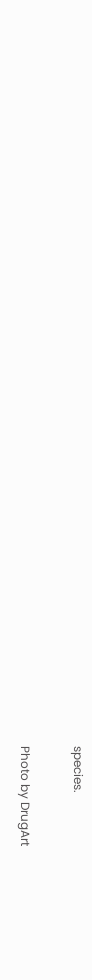species.

Photo by DrugArt